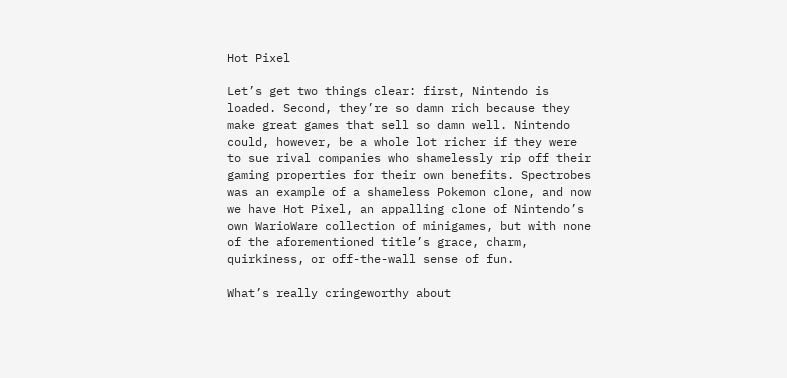Hot Pixel

Let’s get two things clear: first, Nintendo is loaded. Second, they’re so damn rich because they make great games that sell so damn well. Nintendo could, however, be a whole lot richer if they were to sue rival companies who shamelessly rip off their gaming properties for their own benefits. Spectrobes was an example of a shameless Pokemon clone, and now we have Hot Pixel, an appalling clone of Nintendo’s own WarioWare collection of minigames, but with none of the aforementioned title’s grace, charm, quirkiness, or off-the-wall sense of fun.

What’s really cringeworthy about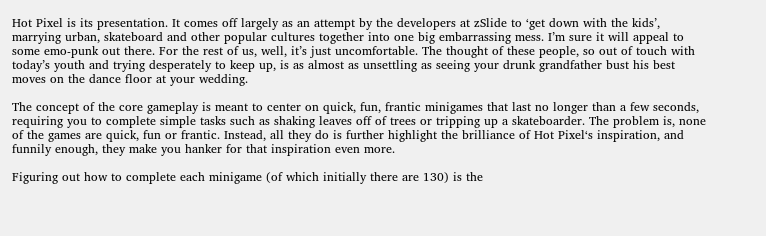Hot Pixel is its presentation. It comes off largely as an attempt by the developers at zSlide to ‘get down with the kids’, marrying urban, skateboard and other popular cultures together into one big embarrassing mess. I’m sure it will appeal to some emo-punk out there. For the rest of us, well, it’s just uncomfortable. The thought of these people, so out of touch with today’s youth and trying desperately to keep up, is as almost as unsettling as seeing your drunk grandfather bust his best moves on the dance floor at your wedding.

The concept of the core gameplay is meant to center on quick, fun, frantic minigames that last no longer than a few seconds, requiring you to complete simple tasks such as shaking leaves off of trees or tripping up a skateboarder. The problem is, none of the games are quick, fun or frantic. Instead, all they do is further highlight the brilliance of Hot Pixel‘s inspiration, and funnily enough, they make you hanker for that inspiration even more.

Figuring out how to complete each minigame (of which initially there are 130) is the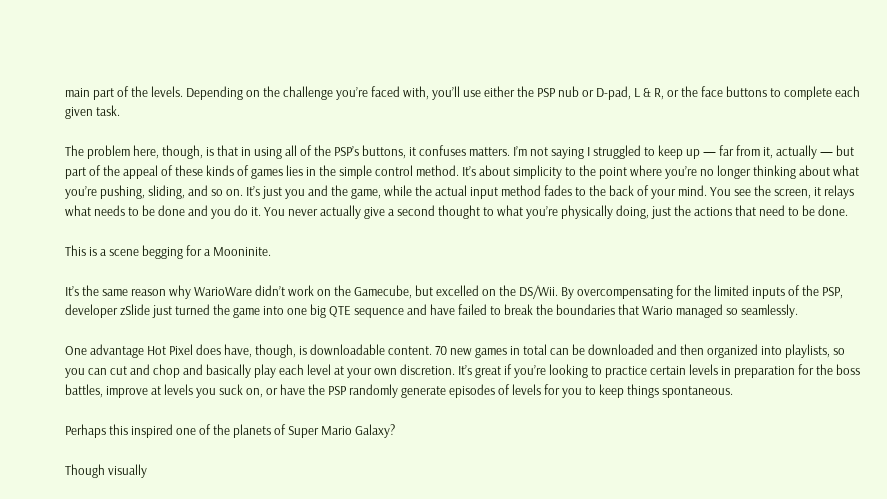main part of the levels. Depending on the challenge you’re faced with, you’ll use either the PSP nub or D-pad, L & R, or the face buttons to complete each given task.

The problem here, though, is that in using all of the PSP’s buttons, it confuses matters. I’m not saying I struggled to keep up — far from it, actually — but part of the appeal of these kinds of games lies in the simple control method. It’s about simplicity to the point where you’re no longer thinking about what you’re pushing, sliding, and so on. It’s just you and the game, while the actual input method fades to the back of your mind. You see the screen, it relays what needs to be done and you do it. You never actually give a second thought to what you’re physically doing, just the actions that need to be done.

This is a scene begging for a Mooninite.

It’s the same reason why WarioWare didn’t work on the Gamecube, but excelled on the DS/Wii. By overcompensating for the limited inputs of the PSP, developer zSlide just turned the game into one big QTE sequence and have failed to break the boundaries that Wario managed so seamlessly.

One advantage Hot Pixel does have, though, is downloadable content. 70 new games in total can be downloaded and then organized into playlists, so you can cut and chop and basically play each level at your own discretion. It’s great if you’re looking to practice certain levels in preparation for the boss battles, improve at levels you suck on, or have the PSP randomly generate episodes of levels for you to keep things spontaneous.

Perhaps this inspired one of the planets of Super Mario Galaxy?

Though visually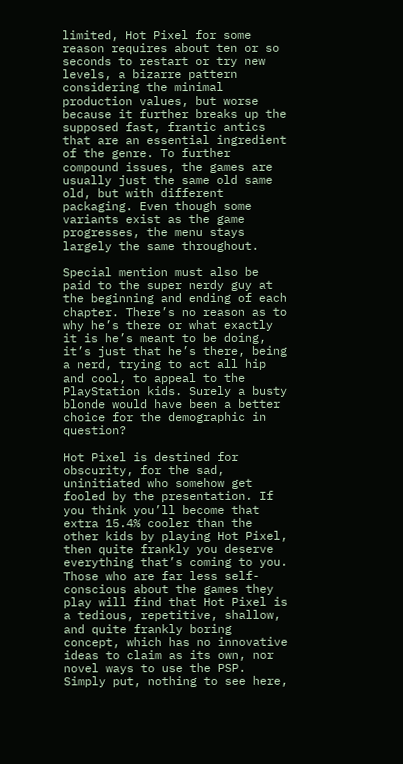limited, Hot Pixel for some reason requires about ten or so seconds to restart or try new levels, a bizarre pattern considering the minimal production values, but worse because it further breaks up the supposed fast, frantic antics that are an essential ingredient of the genre. To further compound issues, the games are usually just the same old same old, but with different packaging. Even though some variants exist as the game progresses, the menu stays largely the same throughout.

Special mention must also be paid to the super nerdy guy at the beginning and ending of each chapter. There’s no reason as to why he’s there or what exactly it is he’s meant to be doing, it’s just that he’s there, being a nerd, trying to act all hip and cool, to appeal to the PlayStation kids. Surely a busty blonde would have been a better choice for the demographic in question?

Hot Pixel is destined for obscurity, for the sad, uninitiated who somehow get fooled by the presentation. If you think you’ll become that extra 15.4% cooler than the other kids by playing Hot Pixel, then quite frankly you deserve everything that’s coming to you. Those who are far less self-conscious about the games they play will find that Hot Pixel is a tedious, repetitive, shallow, and quite frankly boring concept, which has no innovative ideas to claim as its own, nor novel ways to use the PSP. Simply put, nothing to see here,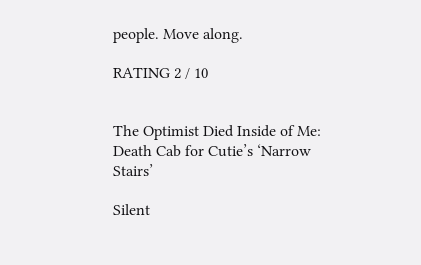people. Move along.

RATING 2 / 10


The Optimist Died Inside of Me: Death Cab for Cutie’s ‘Narrow Stairs’

Silent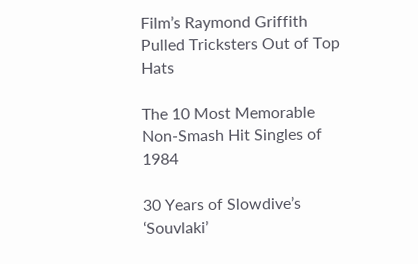Film’s Raymond Griffith Pulled Tricksters Out of Top Hats

The 10 Most Memorable Non-Smash Hit Singles of 1984

30 Years of Slowdive’s ‘Souvlaki’